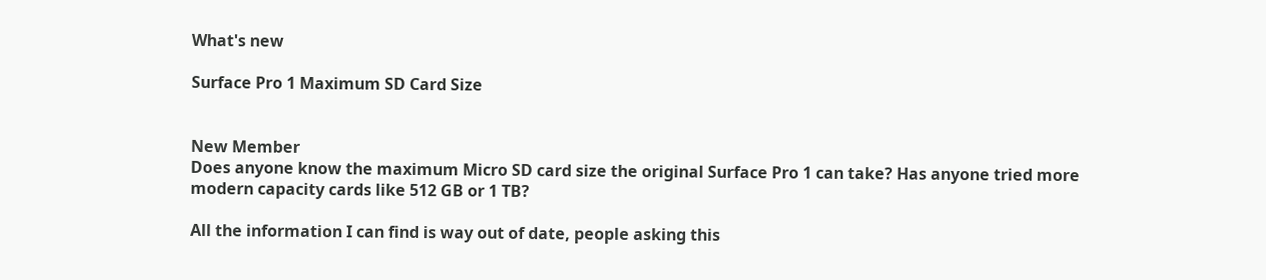What's new

Surface Pro 1 Maximum SD Card Size


New Member
Does anyone know the maximum Micro SD card size the original Surface Pro 1 can take? Has anyone tried more modern capacity cards like 512 GB or 1 TB?

All the information I can find is way out of date, people asking this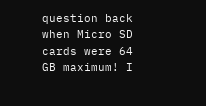question back when Micro SD cards were 64 GB maximum! I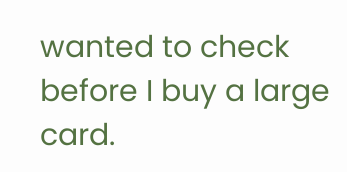wanted to check before I buy a large card.